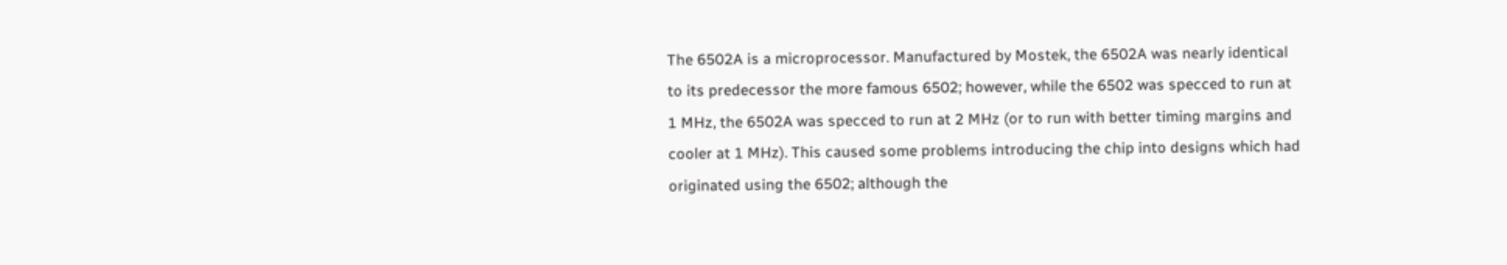The 6502A is a microprocessor. Manufactured by Mostek, the 6502A was nearly identical to its predecessor the more famous 6502; however, while the 6502 was specced to run at 1 MHz, the 6502A was specced to run at 2 MHz (or to run with better timing margins and cooler at 1 MHz). This caused some problems introducing the chip into designs which had originated using the 6502; although the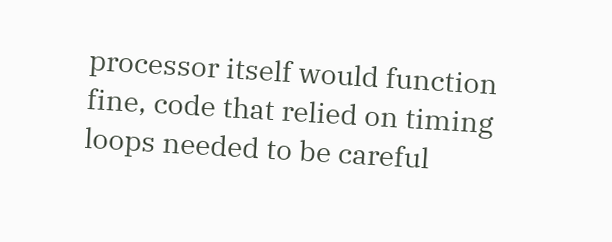processor itself would function fine, code that relied on timing loops needed to be careful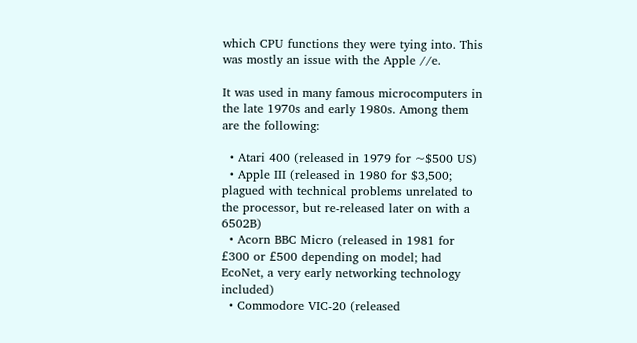which CPU functions they were tying into. This was mostly an issue with the Apple //e.

It was used in many famous microcomputers in the late 1970s and early 1980s. Among them are the following:

  • Atari 400 (released in 1979 for ~$500 US)
  • Apple III (released in 1980 for $3,500; plagued with technical problems unrelated to the processor, but re-released later on with a 6502B)
  • Acorn BBC Micro (released in 1981 for £300 or £500 depending on model; had EcoNet, a very early networking technology included)
  • Commodore VIC-20 (released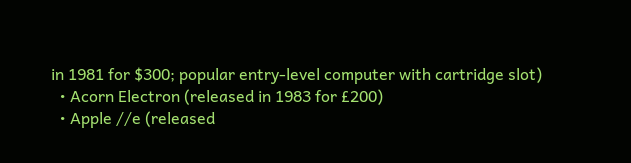in 1981 for $300; popular entry-level computer with cartridge slot)
  • Acorn Electron (released in 1983 for £200)
  • Apple //e (released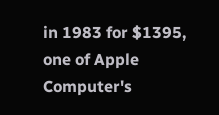in 1983 for $1395, one of Apple Computer's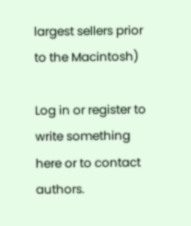largest sellers prior to the Macintosh)

Log in or register to write something here or to contact authors.